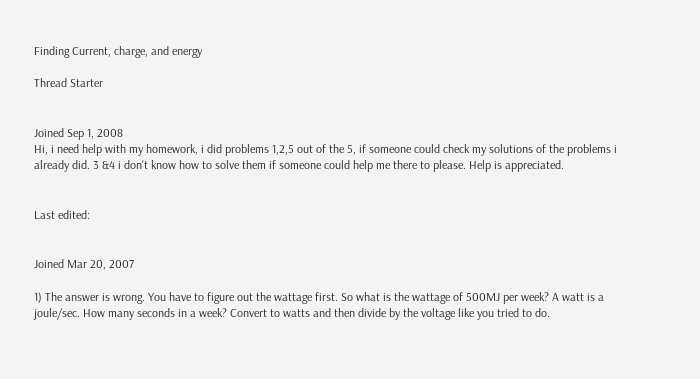Finding Current, charge, and energy

Thread Starter


Joined Sep 1, 2008
Hi, i need help with my homework, i did problems 1,2,5 out of the 5, if someone could check my solutions of the problems i already did. 3 &4 i don't know how to solve them if someone could help me there to please. Help is appreciated.


Last edited:


Joined Mar 20, 2007

1) The answer is wrong. You have to figure out the wattage first. So what is the wattage of 500MJ per week? A watt is a joule/sec. How many seconds in a week? Convert to watts and then divide by the voltage like you tried to do.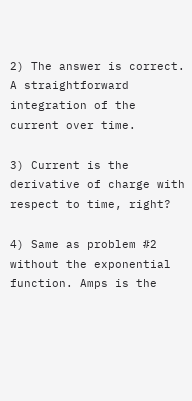2) The answer is correct. A straightforward integration of the current over time.

3) Current is the derivative of charge with respect to time, right?

4) Same as problem #2 without the exponential function. Amps is the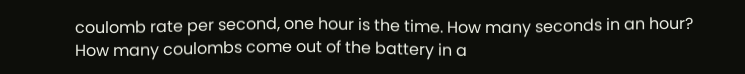coulomb rate per second, one hour is the time. How many seconds in an hour? How many coulombs come out of the battery in a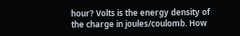hour? Volts is the energy density of the charge in joules/coulomb. How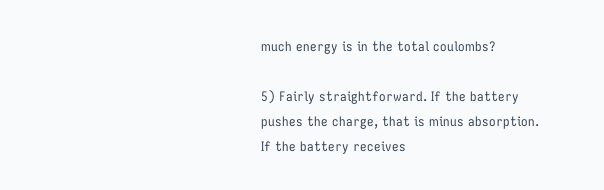much energy is in the total coulombs?

5) Fairly straightforward. If the battery pushes the charge, that is minus absorption. If the battery receives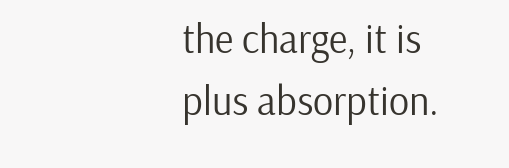the charge, it is plus absorption.